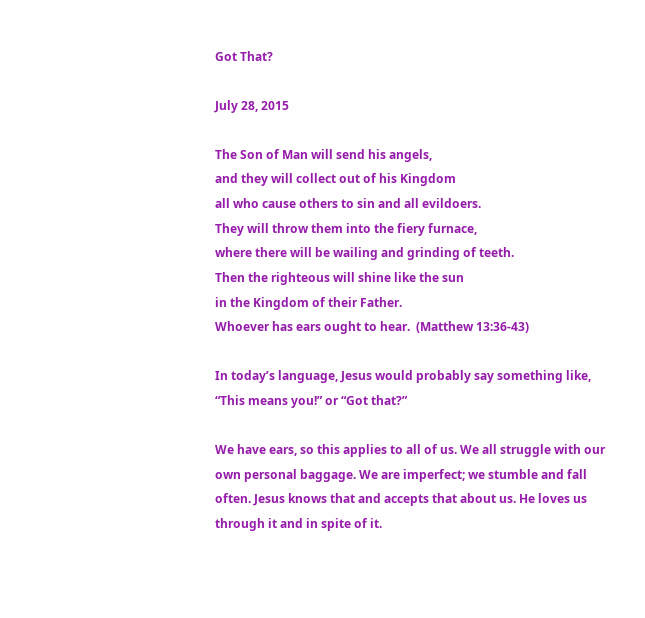Got That?

July 28, 2015

The Son of Man will send his angels,
and they will collect out of his Kingdom
all who cause others to sin and all evildoers.
They will throw them into the fiery furnace,
where there will be wailing and grinding of teeth.
Then the righteous will shine like the sun
in the Kingdom of their Father.
Whoever has ears ought to hear.  (Matthew 13:36-43)

In today’s language, Jesus would probably say something like, “This means you!” or “Got that?”

We have ears, so this applies to all of us. We all struggle with our own personal baggage. We are imperfect; we stumble and fall often. Jesus knows that and accepts that about us. He loves us through it and in spite of it.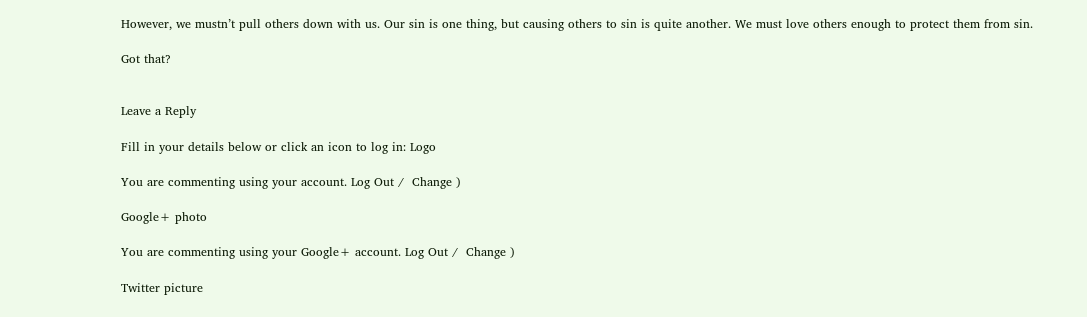However, we mustn’t pull others down with us. Our sin is one thing, but causing others to sin is quite another. We must love others enough to protect them from sin.

Got that?


Leave a Reply

Fill in your details below or click an icon to log in: Logo

You are commenting using your account. Log Out /  Change )

Google+ photo

You are commenting using your Google+ account. Log Out /  Change )

Twitter picture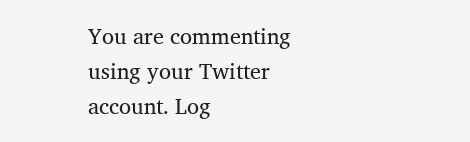You are commenting using your Twitter account. Log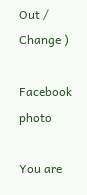Out /  Change )

Facebook photo

You are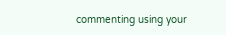commenting using your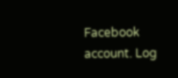Facebook account. Log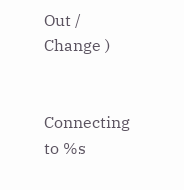Out /  Change )


Connecting to %s